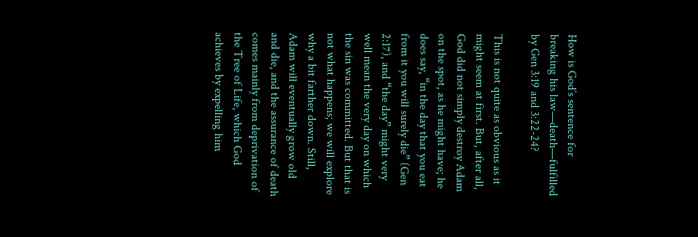How is God’s sentence for breaking his law—death—fulfilled by Gen 3:19 and 3:22-24?

This is not quite as obvious as it might seem at first. But, after all, God did not simply destroy Adam on the spot, as he might have; he does say, “in the day that you eat from it you will surely die” (Gen 2:17), and “the day” might very well mean the very day on which the sin was committed. But that is not what happens; we will explore why a bit farther down. Still, Adam will eventually grow old and die, and the assurance of death comes mainly from deprivation of the Tree of Life, which God achieves by expelling him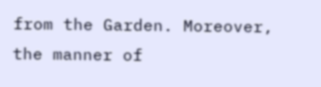from the Garden. Moreover, the manner of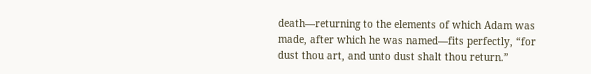death—returning to the elements of which Adam was made, after which he was named—fits perfectly, “for dust thou art, and unto dust shalt thou return.”